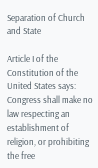Separation of Church and State

Article I of the Constitution of the United States says:  Congress shall make no law respecting an establishment of religion, or prohibiting the free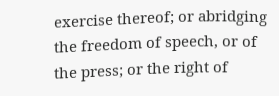exercise thereof; or abridging the freedom of speech, or of the press; or the right of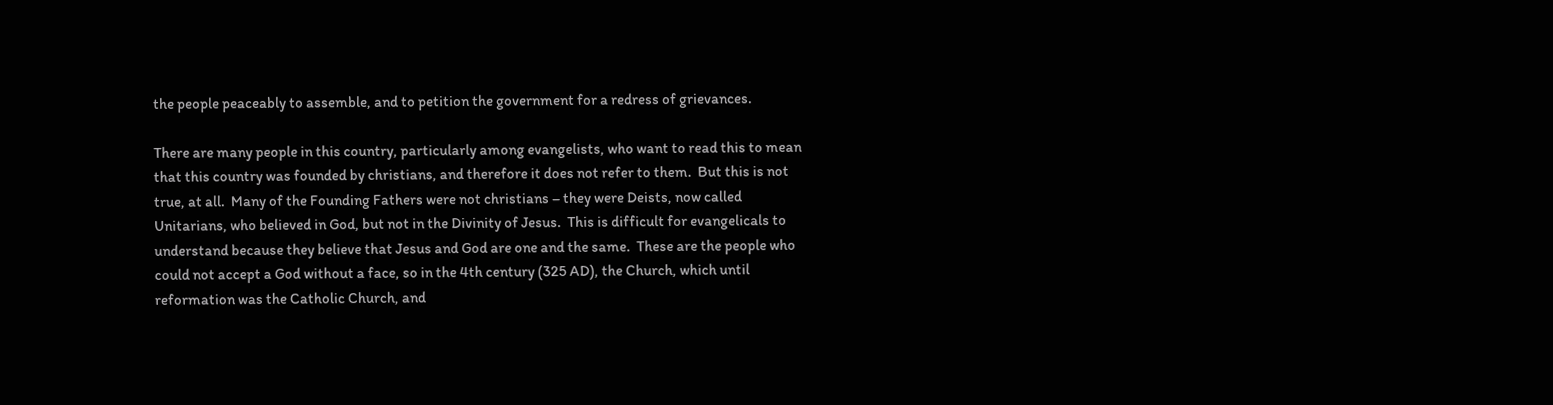the people peaceably to assemble, and to petition the government for a redress of grievances.

There are many people in this country, particularly among evangelists, who want to read this to mean that this country was founded by christians, and therefore it does not refer to them.  But this is not true, at all.  Many of the Founding Fathers were not christians – they were Deists, now called Unitarians, who believed in God, but not in the Divinity of Jesus.  This is difficult for evangelicals to understand because they believe that Jesus and God are one and the same.  These are the people who could not accept a God without a face, so in the 4th century (325 AD), the Church, which until reformation was the Catholic Church, and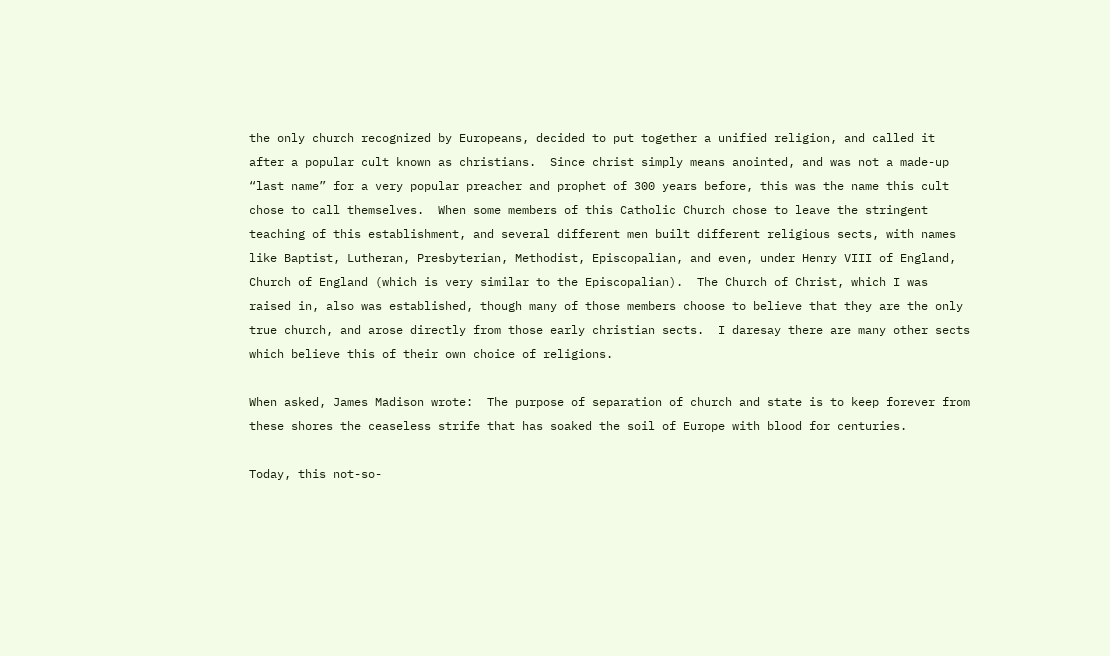the only church recognized by Europeans, decided to put together a unified religion, and called it after a popular cult known as christians.  Since christ simply means anointed, and was not a made-up “last name” for a very popular preacher and prophet of 300 years before, this was the name this cult chose to call themselves.  When some members of this Catholic Church chose to leave the stringent teaching of this establishment, and several different men built different religious sects, with names like Baptist, Lutheran, Presbyterian, Methodist, Episcopalian, and even, under Henry VIII of England, Church of England (which is very similar to the Episcopalian).  The Church of Christ, which I was raised in, also was established, though many of those members choose to believe that they are the only true church, and arose directly from those early christian sects.  I daresay there are many other sects which believe this of their own choice of religions.

When asked, James Madison wrote:  The purpose of separation of church and state is to keep forever from these shores the ceaseless strife that has soaked the soil of Europe with blood for centuries.

Today, this not-so-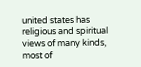united states has religious and spiritual views of many kinds, most of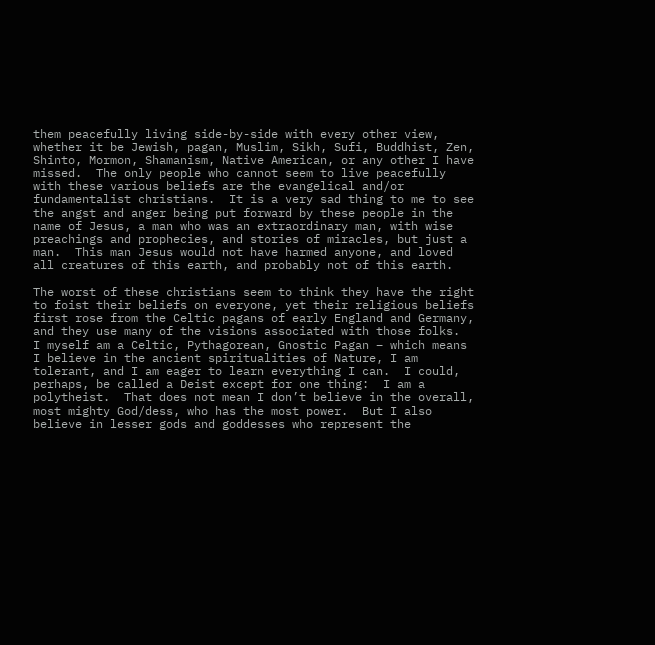them peacefully living side-by-side with every other view, whether it be Jewish, pagan, Muslim, Sikh, Sufi, Buddhist, Zen, Shinto, Mormon, Shamanism, Native American, or any other I have missed.  The only people who cannot seem to live peacefully with these various beliefs are the evangelical and/or fundamentalist christians.  It is a very sad thing to me to see the angst and anger being put forward by these people in the name of Jesus, a man who was an extraordinary man, with wise preachings and prophecies, and stories of miracles, but just a man.  This man Jesus would not have harmed anyone, and loved all creatures of this earth, and probably not of this earth.

The worst of these christians seem to think they have the right to foist their beliefs on everyone, yet their religious beliefs first rose from the Celtic pagans of early England and Germany, and they use many of the visions associated with those folks.  I myself am a Celtic, Pythagorean, Gnostic Pagan – which means I believe in the ancient spiritualities of Nature, I am tolerant, and I am eager to learn everything I can.  I could, perhaps, be called a Deist except for one thing:  I am a polytheist.  That does not mean I don’t believe in the overall, most mighty God/dess, who has the most power.  But I also believe in lesser gods and goddesses who represent the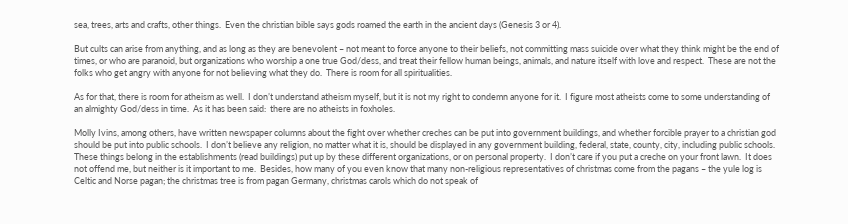sea, trees, arts and crafts, other things.  Even the christian bible says gods roamed the earth in the ancient days (Genesis 3 or 4).

But cults can arise from anything, and as long as they are benevolent – not meant to force anyone to their beliefs, not committing mass suicide over what they think might be the end of times, or who are paranoid, but organizations who worship a one true God/dess, and treat their fellow human beings, animals, and nature itself with love and respect.  These are not the folks who get angry with anyone for not believing what they do.  There is room for all spiritualities.

As for that, there is room for atheism as well.  I don’t understand atheism myself, but it is not my right to condemn anyone for it.  I figure most atheists come to some understanding of an almighty God/dess in time.  As it has been said:  there are no atheists in foxholes.

Molly Ivins, among others, have written newspaper columns about the fight over whether creches can be put into government buildings, and whether forcible prayer to a christian god should be put into public schools.  I don’t believe any religion, no matter what it is, should be displayed in any government building, federal, state, county, city, including public schools.  These things belong in the establishments (read buildings) put up by these different organizations, or on personal property.  I don’t care if you put a creche on your front lawn.  It does not offend me, but neither is it important to me.  Besides, how many of you even know that many non-religious representatives of christmas come from the pagans – the yule log is Celtic and Norse pagan; the christmas tree is from pagan Germany, christmas carols which do not speak of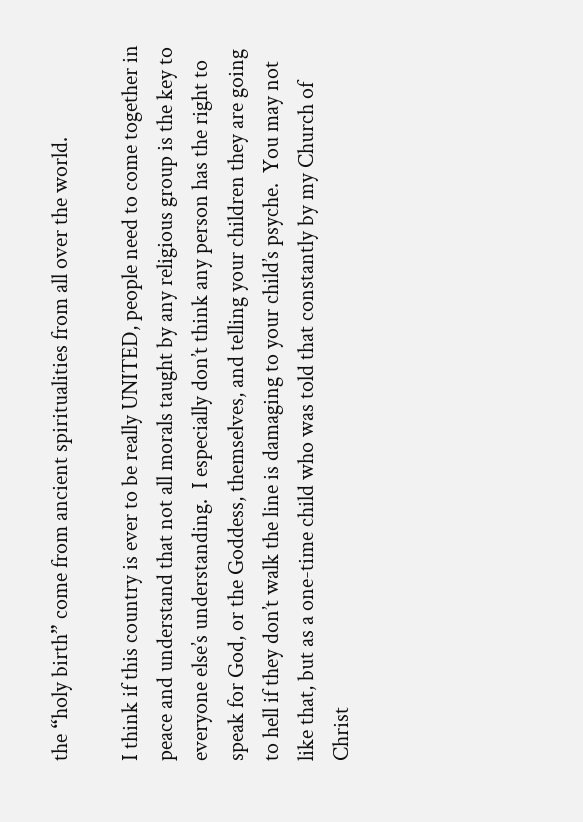the “holy birth” come from ancient spiritualities from all over the world.

I think if this country is ever to be really UNITED, people need to come together in peace and understand that not all morals taught by any religious group is the key to everyone else’s understanding.  I especially don’t think any person has the right to speak for God, or the Goddess, themselves, and telling your children they are going to hell if they don’t walk the line is damaging to your child’s psyche.  You may not like that, but as a one-time child who was told that constantly by my Church of Christ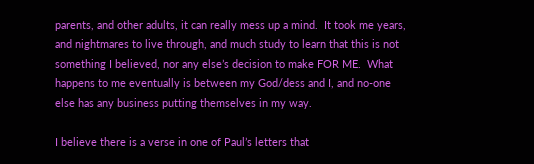parents, and other adults, it can really mess up a mind.  It took me years, and nightmares to live through, and much study to learn that this is not something I believed, nor any else’s decision to make FOR ME.  What happens to me eventually is between my God/dess and I, and no-one else has any business putting themselves in my way.

I believe there is a verse in one of Paul’s letters that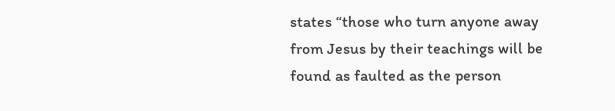states “those who turn anyone away from Jesus by their teachings will be found as faulted as the person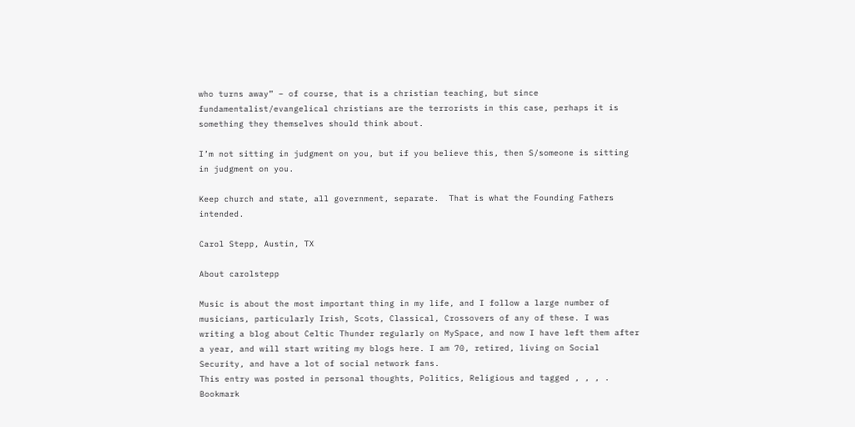who turns away” – of course, that is a christian teaching, but since fundamentalist/evangelical christians are the terrorists in this case, perhaps it is something they themselves should think about.

I’m not sitting in judgment on you, but if you believe this, then S/someone is sitting in judgment on you.

Keep church and state, all government, separate.  That is what the Founding Fathers intended.

Carol Stepp, Austin, TX

About carolstepp

Music is about the most important thing in my life, and I follow a large number of musicians, particularly Irish, Scots, Classical, Crossovers of any of these. I was writing a blog about Celtic Thunder regularly on MySpace, and now I have left them after a year, and will start writing my blogs here. I am 70, retired, living on Social Security, and have a lot of social network fans.
This entry was posted in personal thoughts, Politics, Religious and tagged , , , . Bookmark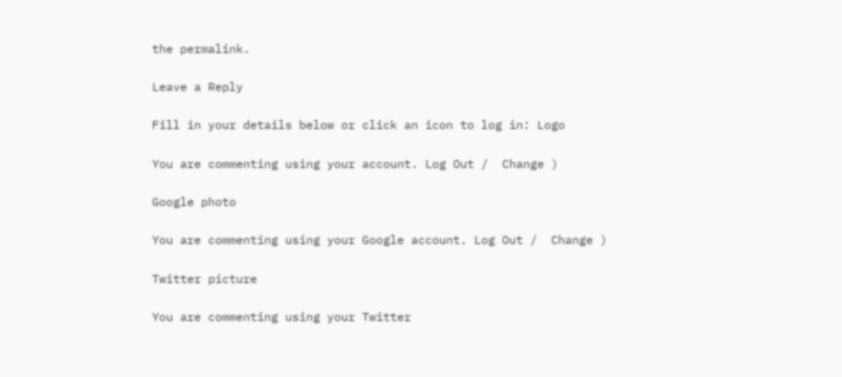the permalink.

Leave a Reply

Fill in your details below or click an icon to log in: Logo

You are commenting using your account. Log Out /  Change )

Google photo

You are commenting using your Google account. Log Out /  Change )

Twitter picture

You are commenting using your Twitter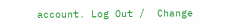account. Log Out /  Change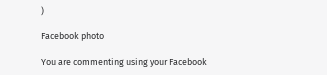)

Facebook photo

You are commenting using your Facebook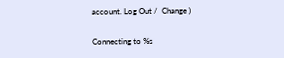account. Log Out /  Change )

Connecting to %s